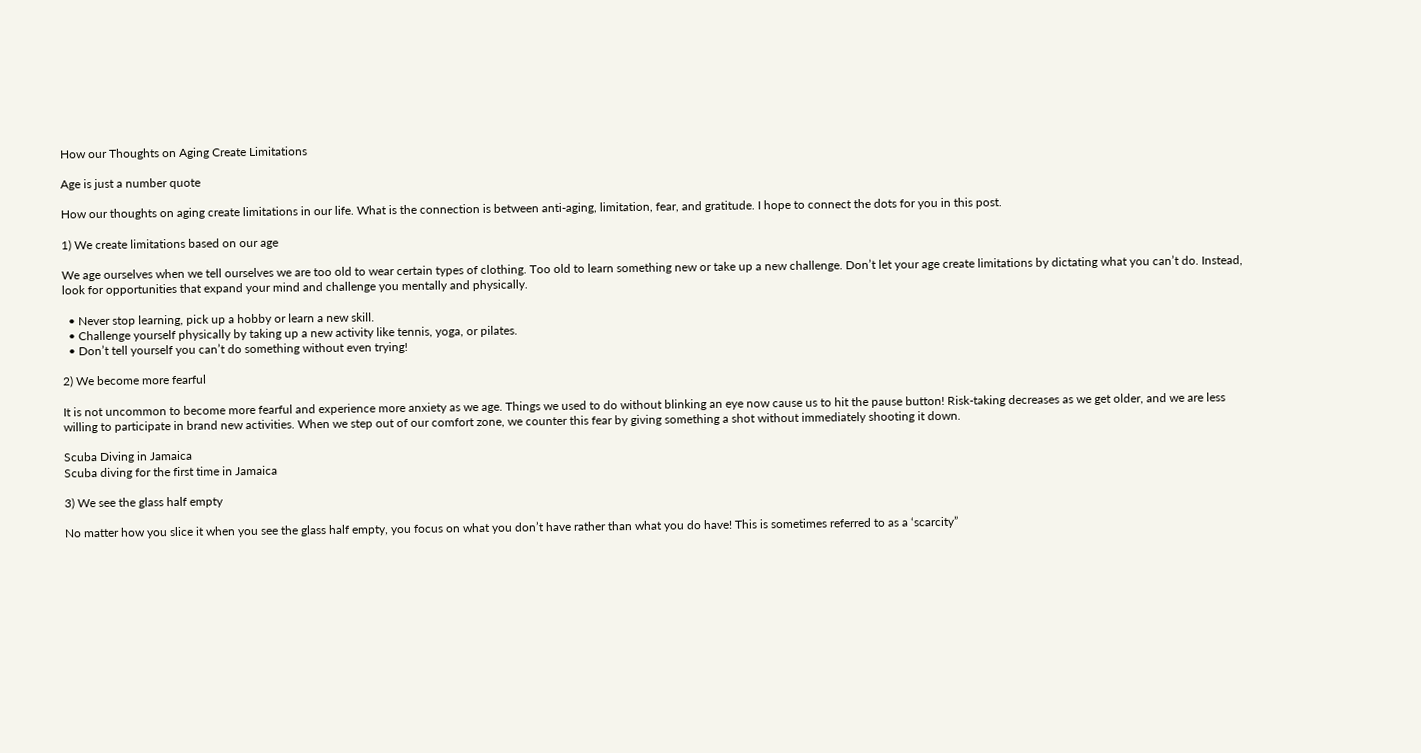How our Thoughts on Aging Create Limitations

Age is just a number quote

How our thoughts on aging create limitations in our life. What is the connection is between anti-aging, limitation, fear, and gratitude. I hope to connect the dots for you in this post.

1) We create limitations based on our age

We age ourselves when we tell ourselves we are too old to wear certain types of clothing. Too old to learn something new or take up a new challenge. Don’t let your age create limitations by dictating what you can’t do. Instead, look for opportunities that expand your mind and challenge you mentally and physically.

  • Never stop learning, pick up a hobby or learn a new skill.
  • Challenge yourself physically by taking up a new activity like tennis, yoga, or pilates.
  • Don’t tell yourself you can’t do something without even trying!

2) We become more fearful

It is not uncommon to become more fearful and experience more anxiety as we age. Things we used to do without blinking an eye now cause us to hit the pause button! Risk-taking decreases as we get older, and we are less willing to participate in brand new activities. When we step out of our comfort zone, we counter this fear by giving something a shot without immediately shooting it down.

Scuba Diving in Jamaica
Scuba diving for the first time in Jamaica

3) We see the glass half empty

No matter how you slice it when you see the glass half empty, you focus on what you don’t have rather than what you do have! This is sometimes referred to as a ‘scarcity”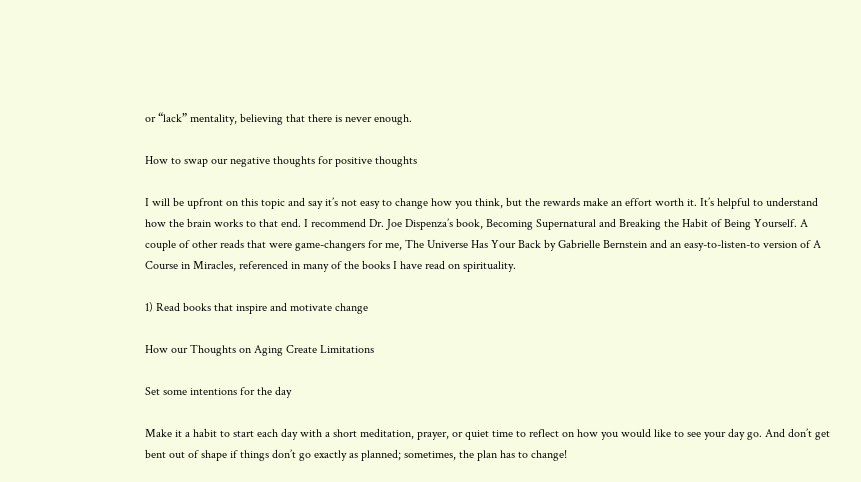or “lack” mentality, believing that there is never enough.

How to swap our negative thoughts for positive thoughts

I will be upfront on this topic and say it’s not easy to change how you think, but the rewards make an effort worth it. It’s helpful to understand how the brain works to that end. I recommend Dr. Joe Dispenza’s book, Becoming Supernatural and Breaking the Habit of Being Yourself. A couple of other reads that were game-changers for me, The Universe Has Your Back by Gabrielle Bernstein and an easy-to-listen-to version of A Course in Miracles, referenced in many of the books I have read on spirituality.

1) Read books that inspire and motivate change

How our Thoughts on Aging Create Limitations

Set some intentions for the day

Make it a habit to start each day with a short meditation, prayer, or quiet time to reflect on how you would like to see your day go. And don’t get bent out of shape if things don’t go exactly as planned; sometimes, the plan has to change!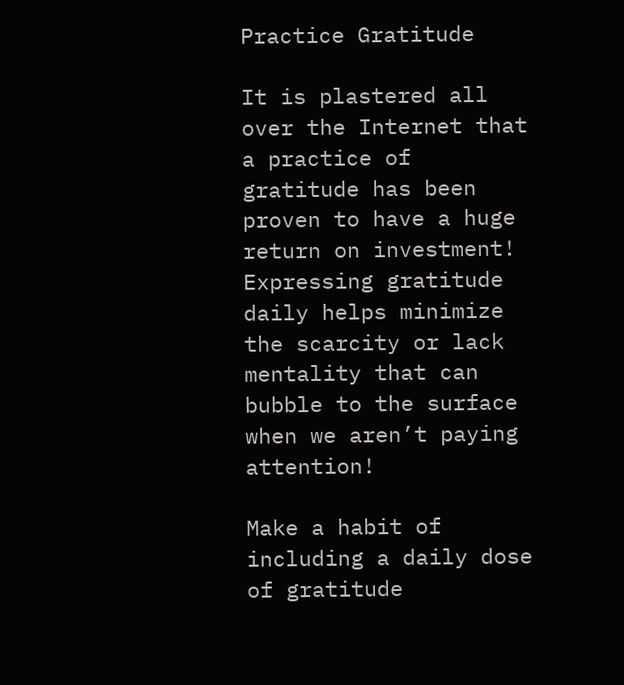Practice Gratitude

It is plastered all over the Internet that a practice of gratitude has been proven to have a huge return on investment! Expressing gratitude daily helps minimize the scarcity or lack mentality that can bubble to the surface when we aren’t paying attention!

Make a habit of including a daily dose of gratitude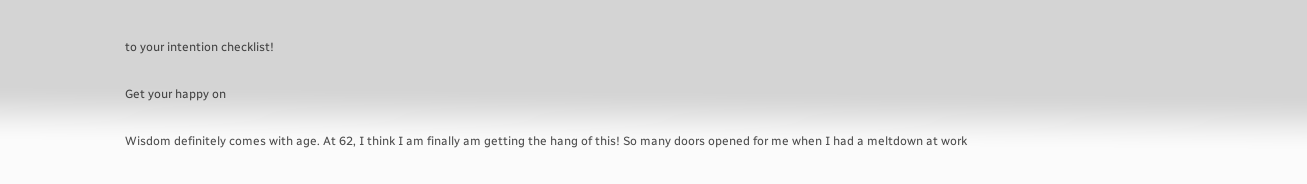to your intention checklist!

Get your happy on

Wisdom definitely comes with age. At 62, I think I am finally am getting the hang of this! So many doors opened for me when I had a meltdown at work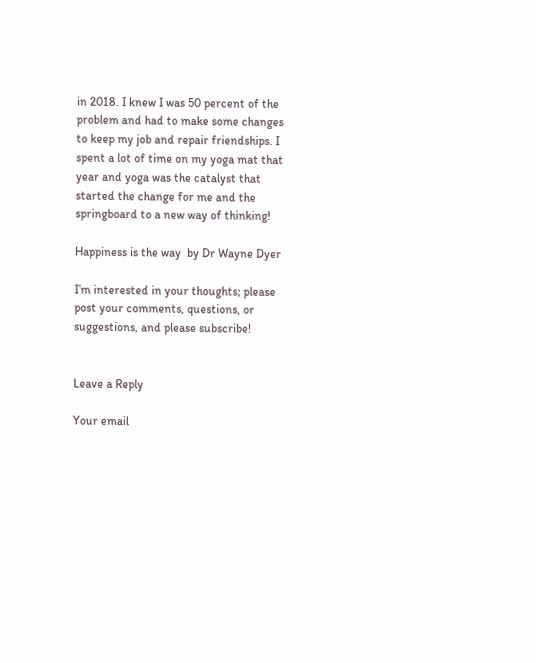in 2018. I knew I was 50 percent of the problem and had to make some changes to keep my job and repair friendships. I spent a lot of time on my yoga mat that year and yoga was the catalyst that started the change for me and the springboard to a new way of thinking!

Happiness is the way  by Dr Wayne Dyer

I’m interested in your thoughts; please post your comments, questions, or suggestions, and please subscribe!


Leave a Reply

Your email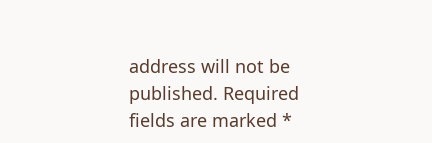address will not be published. Required fields are marked *